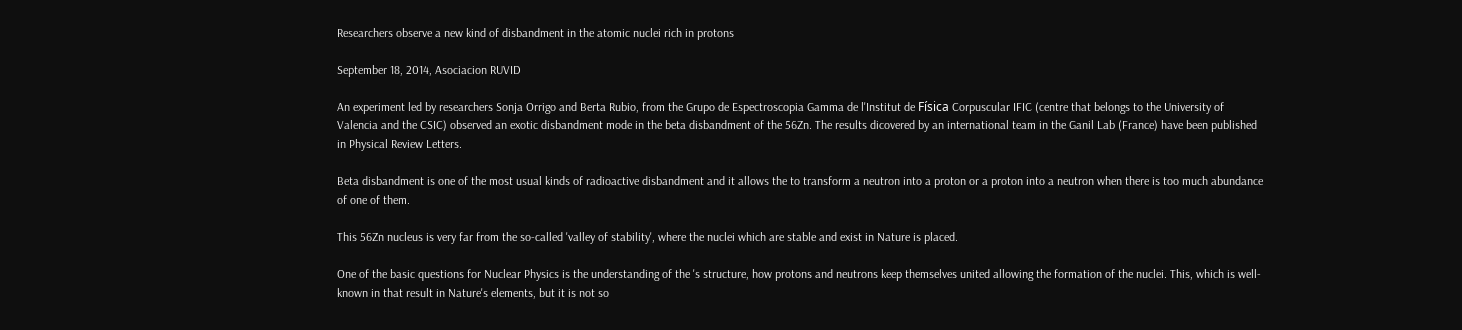Researchers observe a new kind of disbandment in the atomic nuclei rich in protons

September 18, 2014, Asociacion RUVID

An experiment led by researchers Sonja Orrigo and Berta Rubio, from the Grupo de Espectroscopia Gamma de l'Institut de Física Corpuscular IFIC (centre that belongs to the University of Valencia and the CSIC) observed an exotic disbandment mode in the beta disbandment of the 56Zn. The results dicovered by an international team in the Ganil Lab (France) have been published in Physical Review Letters.

Beta disbandment is one of the most usual kinds of radioactive disbandment and it allows the to transform a neutron into a proton or a proton into a neutron when there is too much abundance of one of them.

This 56Zn nucleus is very far from the so-called 'valley of stability', where the nuclei which are stable and exist in Nature is placed.

One of the basic questions for Nuclear Physics is the understanding of the 's structure, how protons and neutrons keep themselves united allowing the formation of the nuclei. This, which is well-known in that result in Nature's elements, but it is not so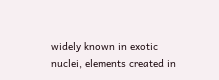widely known in exotic nuclei, elements created in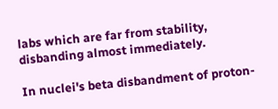labs which are far from stability, disbanding almost immediately.

In nuclei's beta disbandment of proton-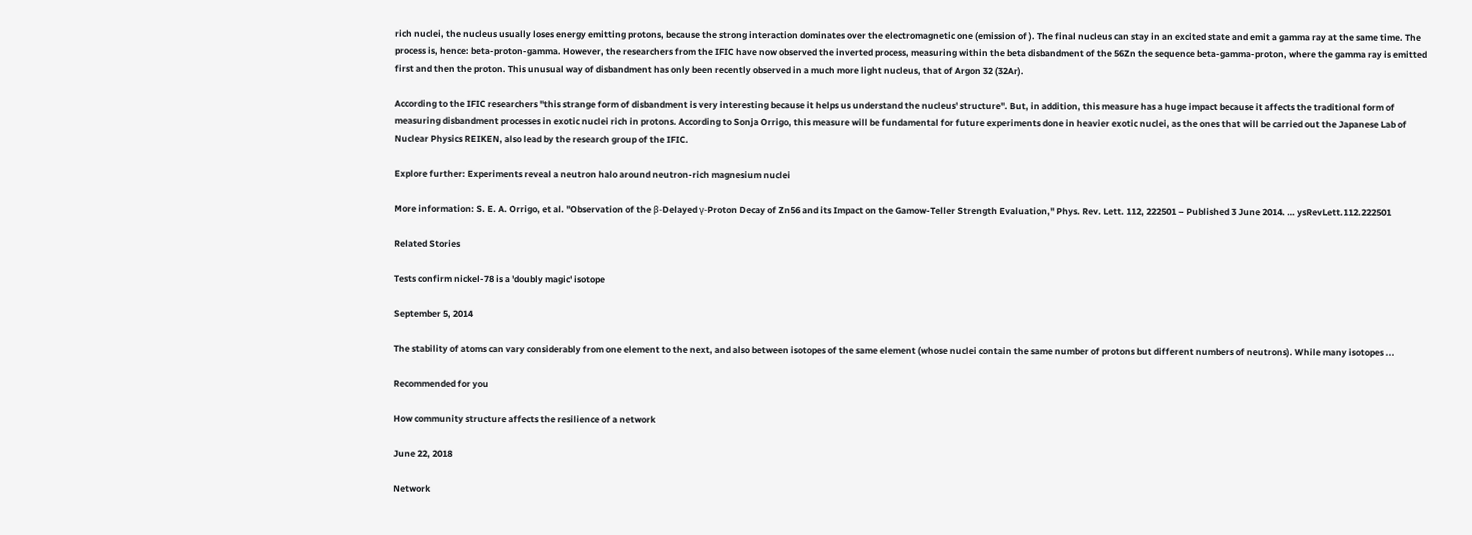rich nuclei, the nucleus usually loses energy emitting protons, because the strong interaction dominates over the electromagnetic one (emission of ). The final nucleus can stay in an excited state and emit a gamma ray at the same time. The process is, hence: beta-proton-gamma. However, the researchers from the IFIC have now observed the inverted process, measuring within the beta disbandment of the 56Zn the sequence beta-gamma-proton, where the gamma ray is emitted first and then the proton. This unusual way of disbandment has only been recently observed in a much more light nucleus, that of Argon 32 (32Ar).

According to the IFIC researchers "this strange form of disbandment is very interesting because it helps us understand the nucleus' structure". But, in addition, this measure has a huge impact because it affects the traditional form of measuring disbandment processes in exotic nuclei rich in protons. According to Sonja Orrigo, this measure will be fundamental for future experiments done in heavier exotic nuclei, as the ones that will be carried out the Japanese Lab of Nuclear Physics REIKEN, also lead by the research group of the IFIC.

Explore further: Experiments reveal a neutron halo around neutron-rich magnesium nuclei

More information: S. E. A. Orrigo, et al. "Observation of the β-Delayed γ-Proton Decay of Zn56 and its Impact on the Gamow-Teller Strength Evaluation," Phys. Rev. Lett. 112, 222501 – Published 3 June 2014. … ysRevLett.112.222501

Related Stories

Tests confirm nickel-78 is a 'doubly magic' isotope

September 5, 2014

The stability of atoms can vary considerably from one element to the next, and also between isotopes of the same element (whose nuclei contain the same number of protons but different numbers of neutrons). While many isotopes ...

Recommended for you

How community structure affects the resilience of a network

June 22, 2018

Network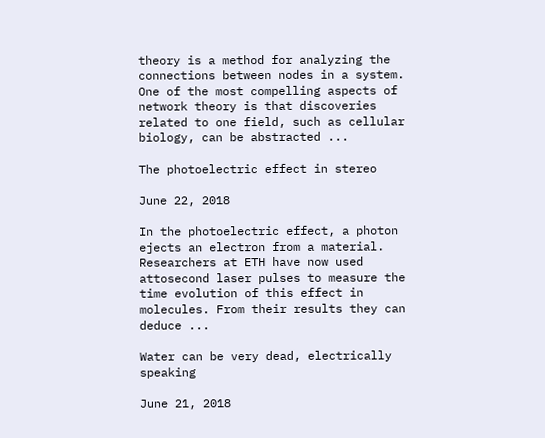theory is a method for analyzing the connections between nodes in a system. One of the most compelling aspects of network theory is that discoveries related to one field, such as cellular biology, can be abstracted ...

The photoelectric effect in stereo

June 22, 2018

In the photoelectric effect, a photon ejects an electron from a material. Researchers at ETH have now used attosecond laser pulses to measure the time evolution of this effect in molecules. From their results they can deduce ...

Water can be very dead, electrically speaking

June 21, 2018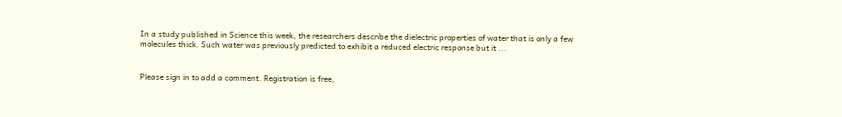In a study published in Science this week, the researchers describe the dielectric properties of water that is only a few molecules thick. Such water was previously predicted to exhibit a reduced electric response but it ...


Please sign in to add a comment. Registration is free,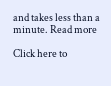and takes less than a minute. Read more

Click here to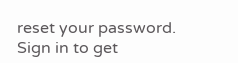reset your password.
Sign in to get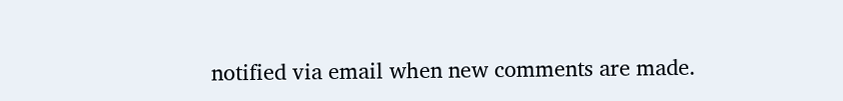notified via email when new comments are made.